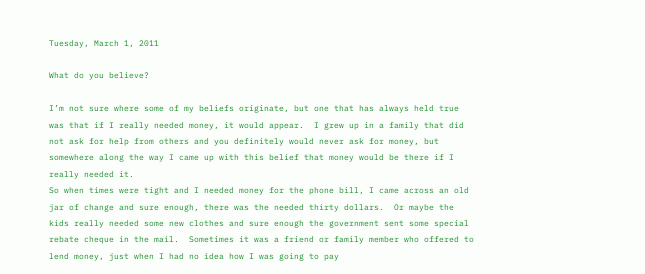Tuesday, March 1, 2011

What do you believe?

I’m not sure where some of my beliefs originate, but one that has always held true was that if I really needed money, it would appear.  I grew up in a family that did not ask for help from others and you definitely would never ask for money, but somewhere along the way I came up with this belief that money would be there if I really needed it.
So when times were tight and I needed money for the phone bill, I came across an old jar of change and sure enough, there was the needed thirty dollars.  Or maybe the kids really needed some new clothes and sure enough the government sent some special rebate cheque in the mail.  Sometimes it was a friend or family member who offered to lend money, just when I had no idea how I was going to pay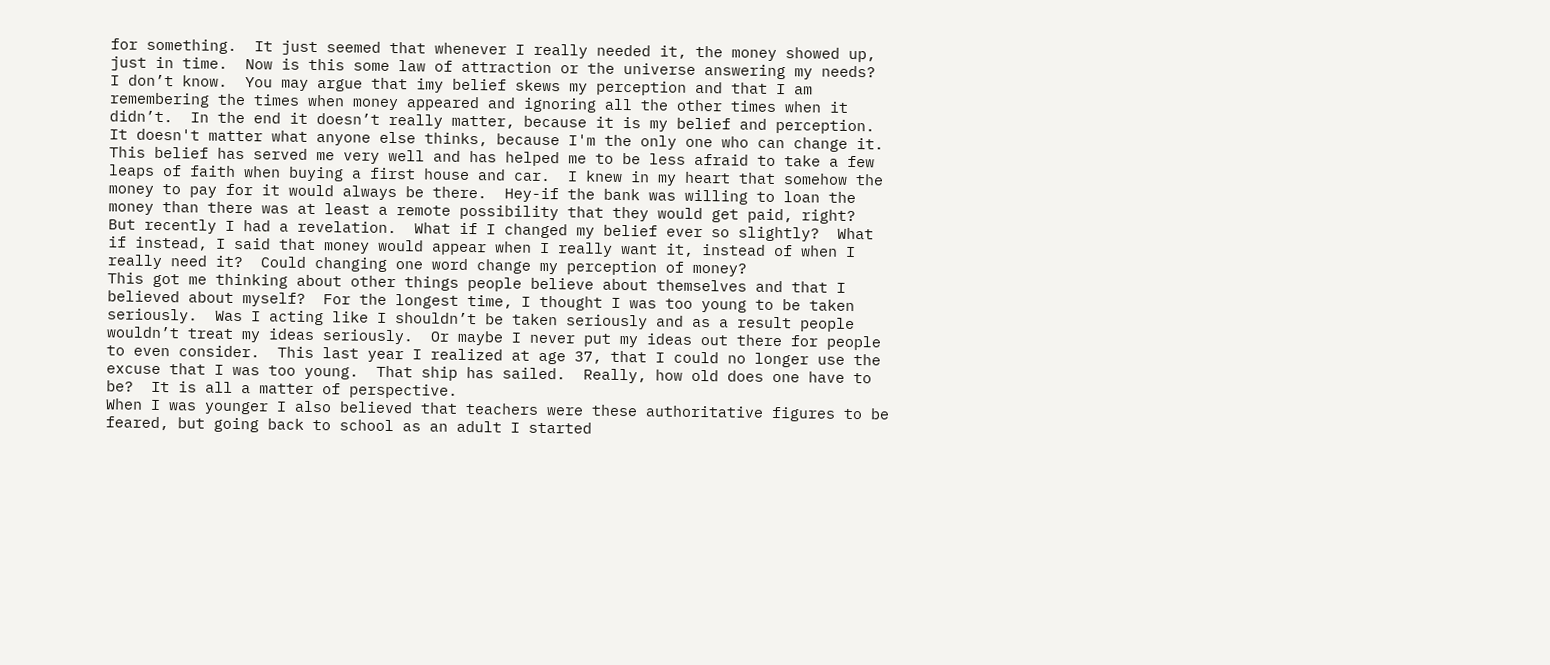for something.  It just seemed that whenever I really needed it, the money showed up, just in time.  Now is this some law of attraction or the universe answering my needs?  I don’t know.  You may argue that imy belief skews my perception and that I am remembering the times when money appeared and ignoring all the other times when it didn’t.  In the end it doesn’t really matter, because it is my belief and perception.  It doesn't matter what anyone else thinks, because I'm the only one who can change it.
This belief has served me very well and has helped me to be less afraid to take a few leaps of faith when buying a first house and car.  I knew in my heart that somehow the money to pay for it would always be there.  Hey-if the bank was willing to loan the money than there was at least a remote possibility that they would get paid, right?  But recently I had a revelation.  What if I changed my belief ever so slightly?  What if instead, I said that money would appear when I really want it, instead of when I really need it?  Could changing one word change my perception of money?
This got me thinking about other things people believe about themselves and that I believed about myself?  For the longest time, I thought I was too young to be taken seriously.  Was I acting like I shouldn’t be taken seriously and as a result people wouldn’t treat my ideas seriously.  Or maybe I never put my ideas out there for people to even consider.  This last year I realized at age 37, that I could no longer use the excuse that I was too young.  That ship has sailed.  Really, how old does one have to be?  It is all a matter of perspective.
When I was younger I also believed that teachers were these authoritative figures to be feared, but going back to school as an adult I started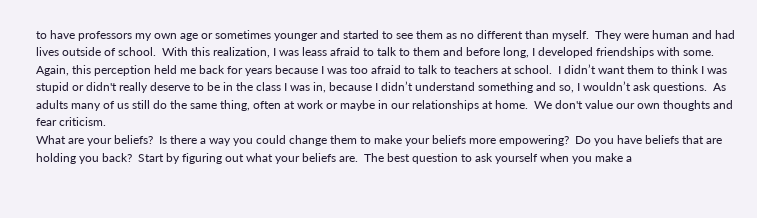to have professors my own age or sometimes younger and started to see them as no different than myself.  They were human and had lives outside of school.  With this realization, I was leass afraid to talk to them and before long, I developed friendships with some.  Again, this perception held me back for years because I was too afraid to talk to teachers at school.  I didn’t want them to think I was stupid or didn't really deserve to be in the class I was in, because I didn’t understand something and so, I wouldn’t ask questions.  As adults many of us still do the same thing, often at work or maybe in our relationships at home.  We don't value our own thoughts and fear criticism.
What are your beliefs?  Is there a way you could change them to make your beliefs more empowering?  Do you have beliefs that are holding you back?  Start by figuring out what your beliefs are.  The best question to ask yourself when you make a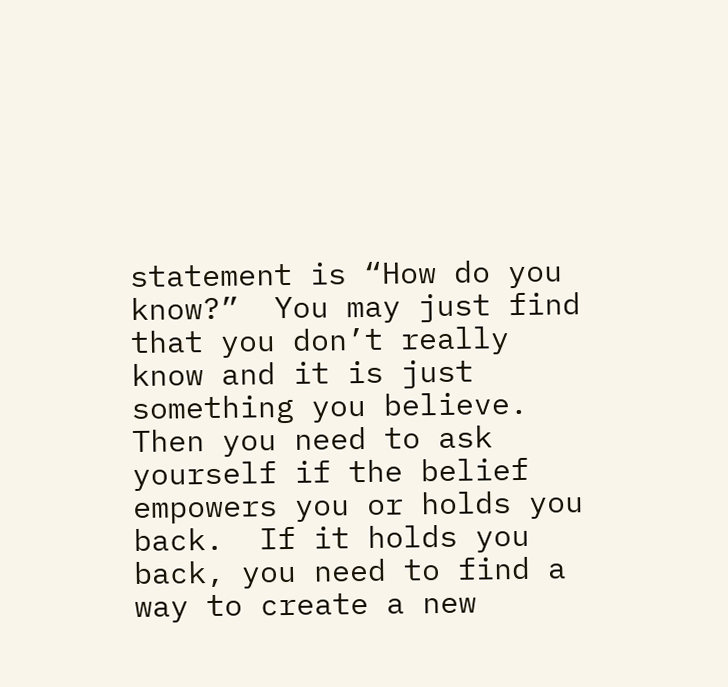statement is “How do you know?”  You may just find that you don’t really know and it is just something you believe.  Then you need to ask yourself if the belief empowers you or holds you back.  If it holds you back, you need to find a way to create a new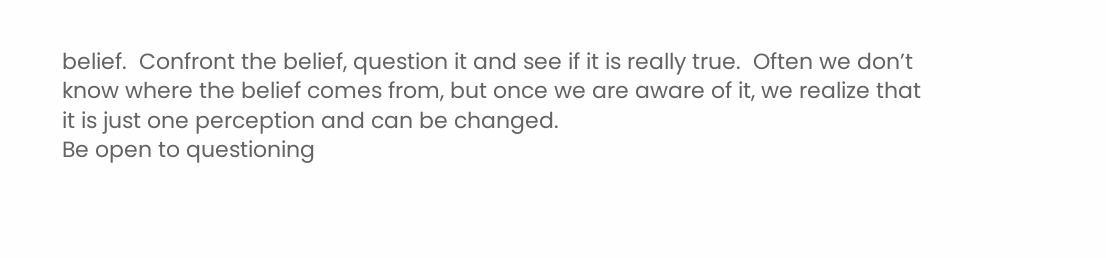belief.  Confront the belief, question it and see if it is really true.  Often we don’t know where the belief comes from, but once we are aware of it, we realize that it is just one perception and can be changed.
Be open to questioning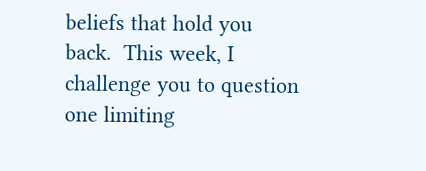beliefs that hold you back.  This week, I challenge you to question one limiting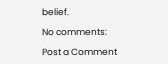belief.

No comments:

Post a Comment